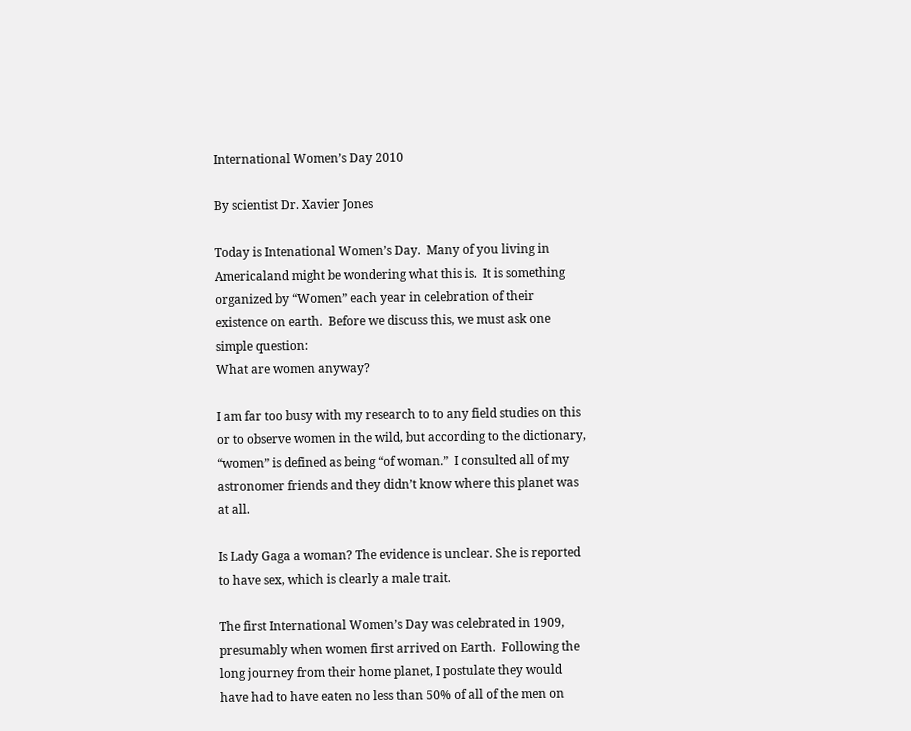International Women’s Day 2010

By scientist Dr. Xavier Jones

Today is Intenational Women’s Day.  Many of you living in Americaland might be wondering what this is.  It is something organized by “Women” each year in celebration of their existence on earth.  Before we discuss this, we must ask one simple question:
What are women anyway?

I am far too busy with my research to to any field studies on this or to observe women in the wild, but according to the dictionary, “women” is defined as being “of woman.”  I consulted all of my astronomer friends and they didn’t know where this planet was at all.

Is Lady Gaga a woman? The evidence is unclear. She is reported to have sex, which is clearly a male trait.

The first International Women’s Day was celebrated in 1909, presumably when women first arrived on Earth.  Following the long journey from their home planet, I postulate they would have had to have eaten no less than 50% of all of the men on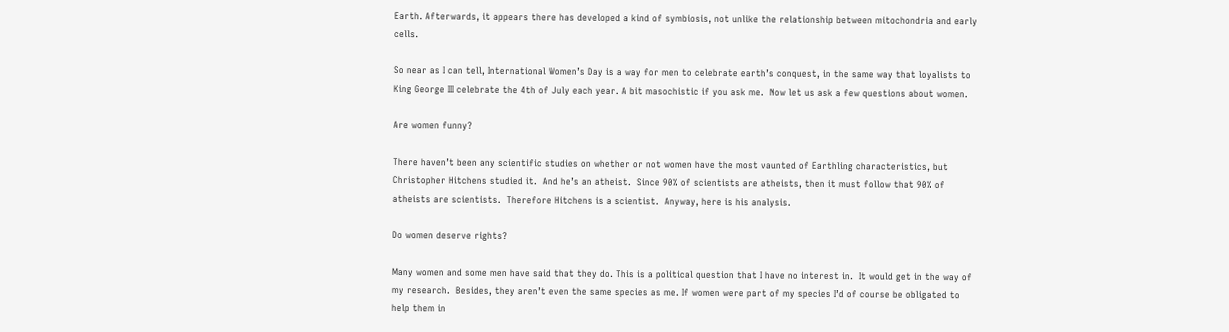Earth. Afterwards, it appears there has developed a kind of symbiosis, not unlike the relationship between mitochondria and early cells.

So near as I can tell, International Women’s Day is a way for men to celebrate earth’s conquest, in the same way that loyalists to King George III celebrate the 4th of July each year. A bit masochistic if you ask me.  Now let us ask a few questions about women.

Are women funny?

There haven’t been any scientific studies on whether or not women have the most vaunted of Earthling characteristics, but Christopher Hitchens studied it.  And he’s an atheist.  Since 90% of scientists are atheists, then it must follow that 90% of atheists are scientists.  Therefore Hitchens is a scientist.  Anyway, here is his analysis.

Do women deserve rights?

Many women and some men have said that they do. This is a political question that I have no interest in.  It would get in the way of my research.  Besides, they aren’t even the same species as me. If women were part of my species I’d of course be obligated to help them in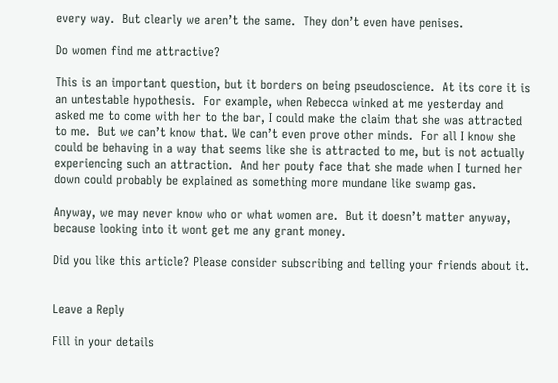every way.  But clearly we aren’t the same.  They don’t even have penises.

Do women find me attractive?

This is an important question, but it borders on being pseudoscience.  At its core it is an untestable hypothesis.  For example, when Rebecca winked at me yesterday and asked me to come with her to the bar, I could make the claim that she was attracted to me.  But we can’t know that. We can’t even prove other minds.  For all I know she could be behaving in a way that seems like she is attracted to me, but is not actually experiencing such an attraction.  And her pouty face that she made when I turned her down could probably be explained as something more mundane like swamp gas.

Anyway, we may never know who or what women are.  But it doesn’t matter anyway, because looking into it wont get me any grant money.

Did you like this article? Please consider subscribing and telling your friends about it.


Leave a Reply

Fill in your details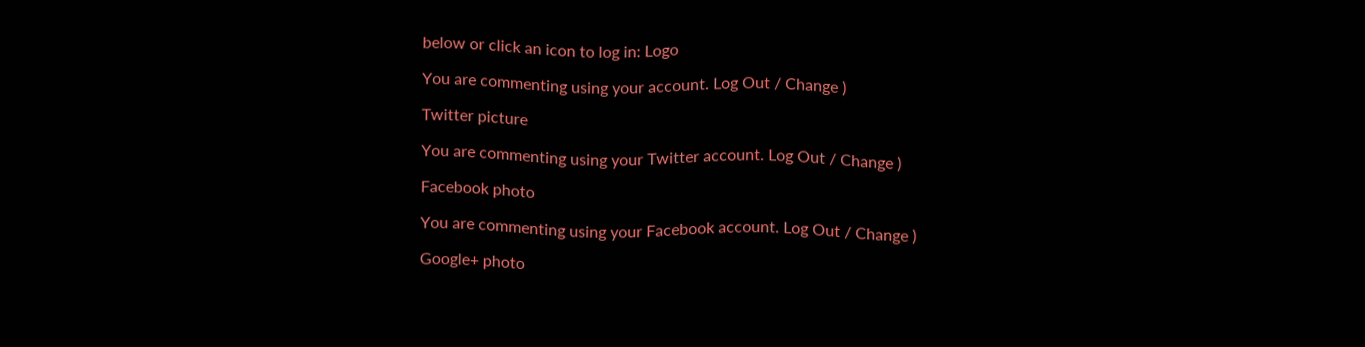below or click an icon to log in: Logo

You are commenting using your account. Log Out / Change )

Twitter picture

You are commenting using your Twitter account. Log Out / Change )

Facebook photo

You are commenting using your Facebook account. Log Out / Change )

Google+ photo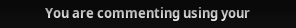You are commenting using your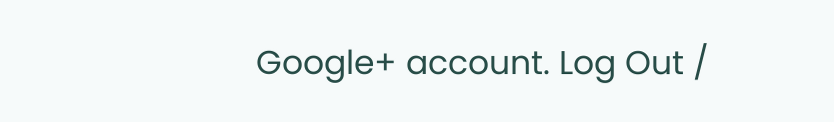Google+ account. Log Out /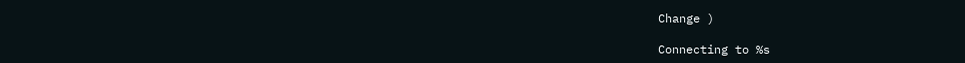Change )

Connecting to %s